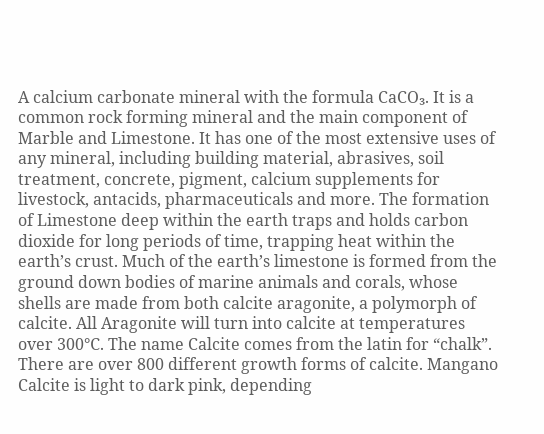A calcium carbonate mineral with the formula CaCO₃. It is a common rock forming mineral and the main component of Marble and Limestone. It has one of the most extensive uses of any mineral, including building material, abrasives, soil treatment, concrete, pigment, calcium supplements for livestock, antacids, pharmaceuticals and more. The formation of Limestone deep within the earth traps and holds carbon dioxide for long periods of time, trapping heat within the earth’s crust. Much of the earth’s limestone is formed from the ground down bodies of marine animals and corals, whose shells are made from both calcite aragonite, a polymorph of calcite. All Aragonite will turn into calcite at temperatures over 300℃. The name Calcite comes from the latin for “chalk”. There are over 800 different growth forms of calcite. Mangano Calcite is light to dark pink, depending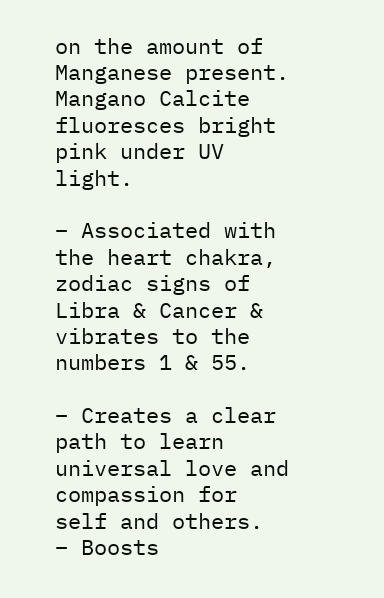on the amount of Manganese present. Mangano Calcite fluoresces bright pink under UV light.

– Associated with the heart chakra, zodiac signs of Libra & Cancer & vibrates to the numbers 1 & 55.

– Creates a clear path to learn universal love and compassion for self and others.
– Boosts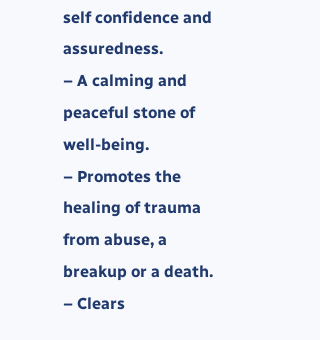self confidence and assuredness.
– A calming and peaceful stone of well-being.
– Promotes the healing of trauma from abuse, a breakup or a death.
– Clears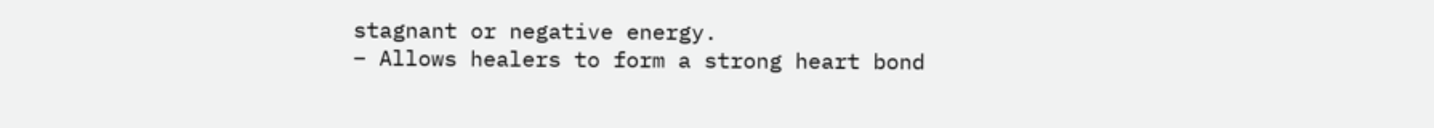stagnant or negative energy.
– Allows healers to form a strong heart bond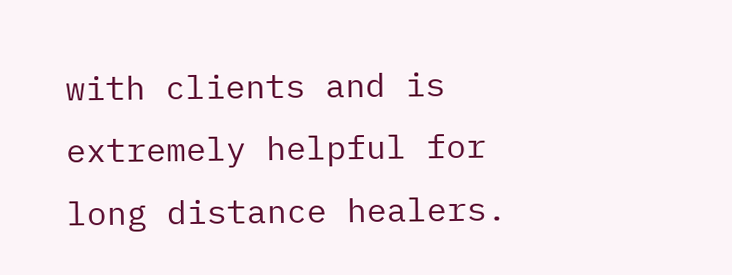with clients and is extremely helpful for long distance healers.